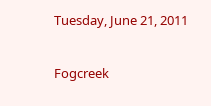Tuesday, June 21, 2011

Fogcreek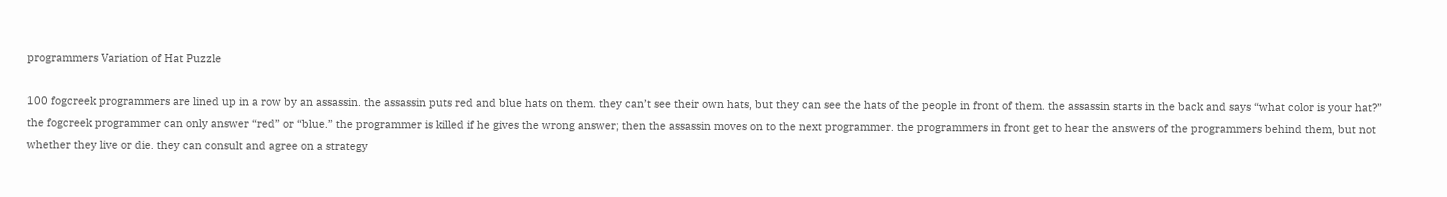programmers Variation of Hat Puzzle

100 fogcreek programmers are lined up in a row by an assassin. the assassin puts red and blue hats on them. they can’t see their own hats, but they can see the hats of the people in front of them. the assassin starts in the back and says “what color is your hat?” the fogcreek programmer can only answer “red” or “blue.” the programmer is killed if he gives the wrong answer; then the assassin moves on to the next programmer. the programmers in front get to hear the answers of the programmers behind them, but not whether they live or die. they can consult and agree on a strategy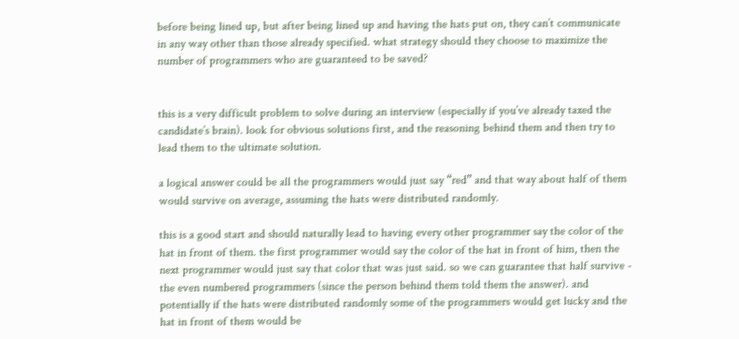before being lined up, but after being lined up and having the hats put on, they can’t communicate in any way other than those already specified. what strategy should they choose to maximize the number of programmers who are guaranteed to be saved?


this is a very difficult problem to solve during an interview (especially if you’ve already taxed the candidate’s brain). look for obvious solutions first, and the reasoning behind them and then try to lead them to the ultimate solution.

a logical answer could be all the programmers would just say “red” and that way about half of them would survive on average, assuming the hats were distributed randomly.

this is a good start and should naturally lead to having every other programmer say the color of the hat in front of them. the first programmer would say the color of the hat in front of him, then the next programmer would just say that color that was just said. so we can guarantee that half survive - the even numbered programmers (since the person behind them told them the answer). and potentially if the hats were distributed randomly some of the programmers would get lucky and the hat in front of them would be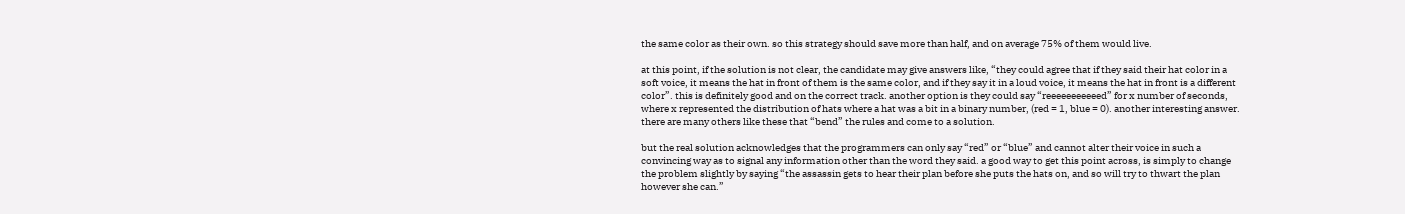the same color as their own. so this strategy should save more than half, and on average 75% of them would live.

at this point, if the solution is not clear, the candidate may give answers like, “they could agree that if they said their hat color in a soft voice, it means the hat in front of them is the same color, and if they say it in a loud voice, it means the hat in front is a different color”. this is definitely good and on the correct track. another option is they could say “reeeeeeeeeeed” for x number of seconds, where x represented the distribution of hats where a hat was a bit in a binary number, (red = 1, blue = 0). another interesting answer. there are many others like these that “bend” the rules and come to a solution.

but the real solution acknowledges that the programmers can only say “red” or “blue” and cannot alter their voice in such a convincing way as to signal any information other than the word they said. a good way to get this point across, is simply to change the problem slightly by saying “the assassin gets to hear their plan before she puts the hats on, and so will try to thwart the plan however she can.”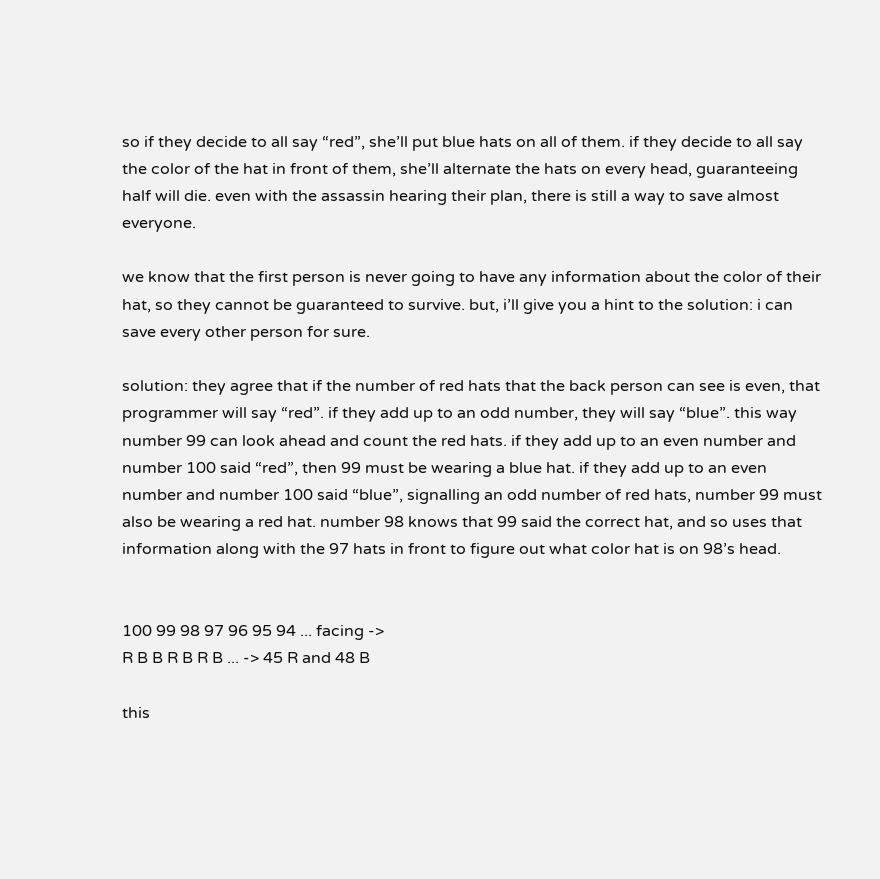so if they decide to all say “red”, she’ll put blue hats on all of them. if they decide to all say the color of the hat in front of them, she’ll alternate the hats on every head, guaranteeing half will die. even with the assassin hearing their plan, there is still a way to save almost everyone.

we know that the first person is never going to have any information about the color of their hat, so they cannot be guaranteed to survive. but, i’ll give you a hint to the solution: i can save every other person for sure.

solution: they agree that if the number of red hats that the back person can see is even, that programmer will say “red”. if they add up to an odd number, they will say “blue”. this way number 99 can look ahead and count the red hats. if they add up to an even number and number 100 said “red”, then 99 must be wearing a blue hat. if they add up to an even number and number 100 said “blue”, signalling an odd number of red hats, number 99 must also be wearing a red hat. number 98 knows that 99 said the correct hat, and so uses that information along with the 97 hats in front to figure out what color hat is on 98’s head.


100 99 98 97 96 95 94 ... facing ->
R B B R B R B ... -> 45 R and 48 B

this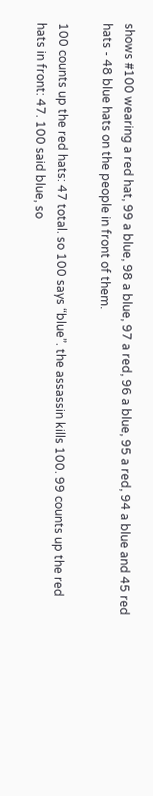shows #100 wearing a red hat, 99 a blue, 98 a blue, 97 a red, 96 a blue, 95 a red, 94 a blue and 45 red hats - 48 blue hats on the people in front of them.

100 counts up the red hats: 47 total. so 100 says “blue”. the assassin kills 100. 99 counts up the red hats in front: 47. 100 said blue, so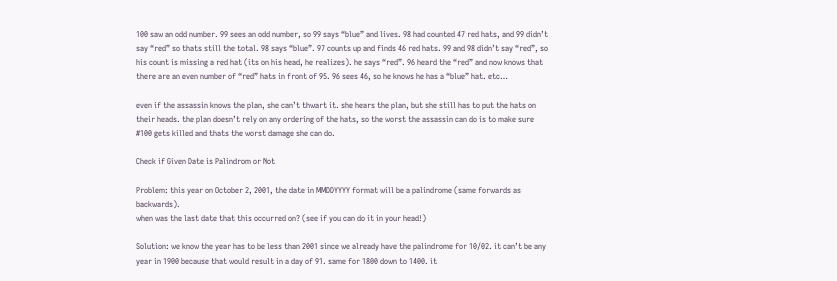100 saw an odd number. 99 sees an odd number, so 99 says “blue” and lives. 98 had counted 47 red hats, and 99 didn’t say “red” so thats still the total. 98 says “blue”. 97 counts up and finds 46 red hats. 99 and 98 didn’t say “red”, so his count is missing a red hat (its on his head, he realizes). he says “red”. 96 heard the “red” and now knows that there are an even number of “red” hats in front of 95. 96 sees 46, so he knows he has a “blue” hat. etc…

even if the assassin knows the plan, she can’t thwart it. she hears the plan, but she still has to put the hats on their heads. the plan doesn’t rely on any ordering of the hats, so the worst the assassin can do is to make sure #100 gets killed and thats the worst damage she can do.

Check if Given Date is Palindrom or Not

Problem: this year on October 2, 2001, the date in MMDDYYYY format will be a palindrome (same forwards as backwards).
when was the last date that this occurred on? (see if you can do it in your head!)

Solution: we know the year has to be less than 2001 since we already have the palindrome for 10/02. it can’t be any year in 1900 because that would result in a day of 91. same for 1800 down to 1400. it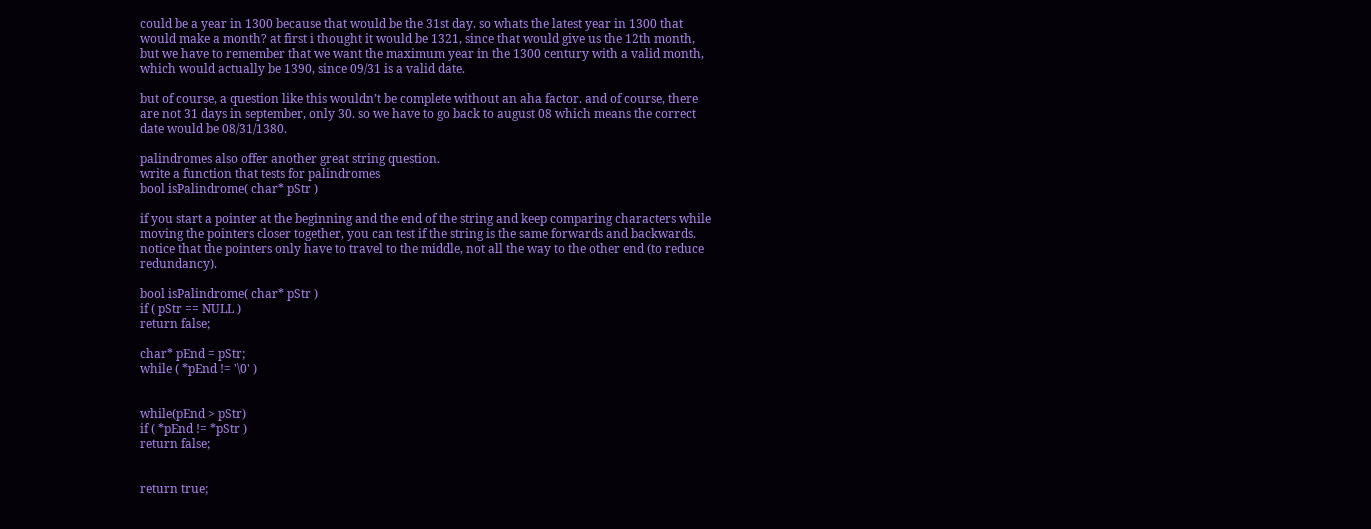could be a year in 1300 because that would be the 31st day. so whats the latest year in 1300 that would make a month? at first i thought it would be 1321, since that would give us the 12th month, but we have to remember that we want the maximum year in the 1300 century with a valid month, which would actually be 1390, since 09/31 is a valid date.

but of course, a question like this wouldn’t be complete without an aha factor. and of course, there are not 31 days in september, only 30. so we have to go back to august 08 which means the correct date would be 08/31/1380.

palindromes also offer another great string question.
write a function that tests for palindromes
bool isPalindrome( char* pStr )

if you start a pointer at the beginning and the end of the string and keep comparing characters while moving the pointers closer together, you can test if the string is the same forwards and backwards. notice that the pointers only have to travel to the middle, not all the way to the other end (to reduce redundancy).

bool isPalindrome( char* pStr )
if ( pStr == NULL )
return false;

char* pEnd = pStr;
while ( *pEnd != '\0' )


while(pEnd > pStr)
if ( *pEnd != *pStr )
return false;


return true;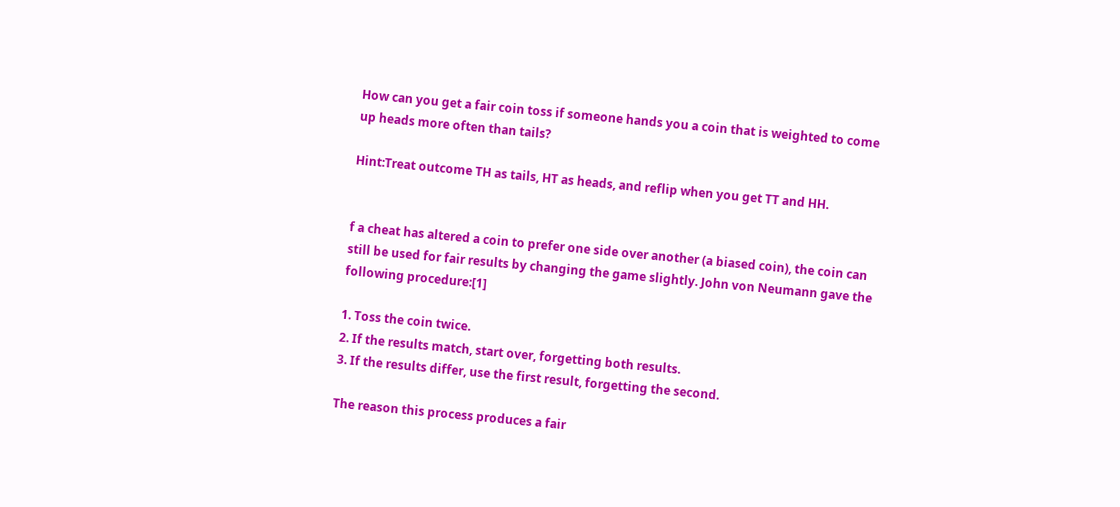How can you get a fair coin toss if someone hands you a coin that is weighted to come up heads more often than tails?

Hint:Treat outcome TH as tails, HT as heads, and reflip when you get TT and HH.


f a cheat has altered a coin to prefer one side over another (a biased coin), the coin can still be used for fair results by changing the game slightly. John von Neumann gave the following procedure:[1]

1. Toss the coin twice.
2. If the results match, start over, forgetting both results.
3. If the results differ, use the first result, forgetting the second.

The reason this process produces a fair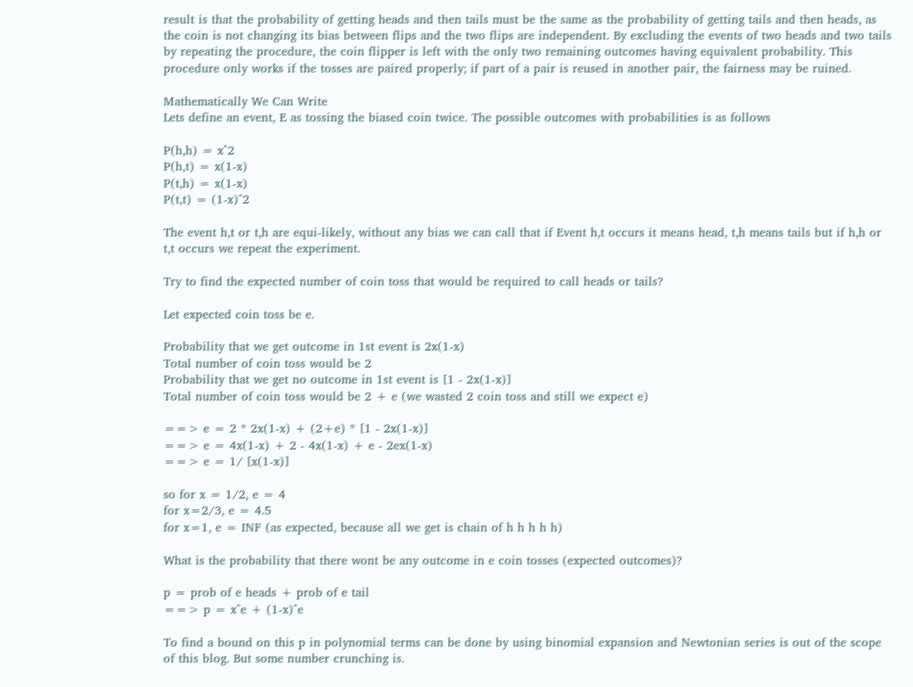result is that the probability of getting heads and then tails must be the same as the probability of getting tails and then heads, as the coin is not changing its bias between flips and the two flips are independent. By excluding the events of two heads and two tails by repeating the procedure, the coin flipper is left with the only two remaining outcomes having equivalent probability. This procedure only works if the tosses are paired properly; if part of a pair is reused in another pair, the fairness may be ruined.

Mathematically We Can Write
Lets define an event, E as tossing the biased coin twice. The possible outcomes with probabilities is as follows

P(h,h) = x^2
P(h,t) = x(1-x)
P(t,h) = x(1-x)
P(t,t) = (1-x)^2

The event h,t or t,h are equi-likely, without any bias we can call that if Event h,t occurs it means head, t,h means tails but if h,h or t,t occurs we repeat the experiment.

Try to find the expected number of coin toss that would be required to call heads or tails?

Let expected coin toss be e.

Probability that we get outcome in 1st event is 2x(1-x)
Total number of coin toss would be 2
Probability that we get no outcome in 1st event is [1 - 2x(1-x)]
Total number of coin toss would be 2 + e (we wasted 2 coin toss and still we expect e)

==> e = 2 * 2x(1-x) + (2+e) * [1 - 2x(1-x)]
==> e = 4x(1-x) + 2 - 4x(1-x) + e - 2ex(1-x)
==> e = 1/ [x(1-x)]

so for x = 1/2, e = 4
for x=2/3, e = 4.5
for x=1, e = INF (as expected, because all we get is chain of h h h h h)

What is the probability that there wont be any outcome in e coin tosses (expected outcomes)?

p = prob of e heads + prob of e tail
==> p = x^e + (1-x)^e

To find a bound on this p in polynomial terms can be done by using binomial expansion and Newtonian series is out of the scope of this blog. But some number crunching is.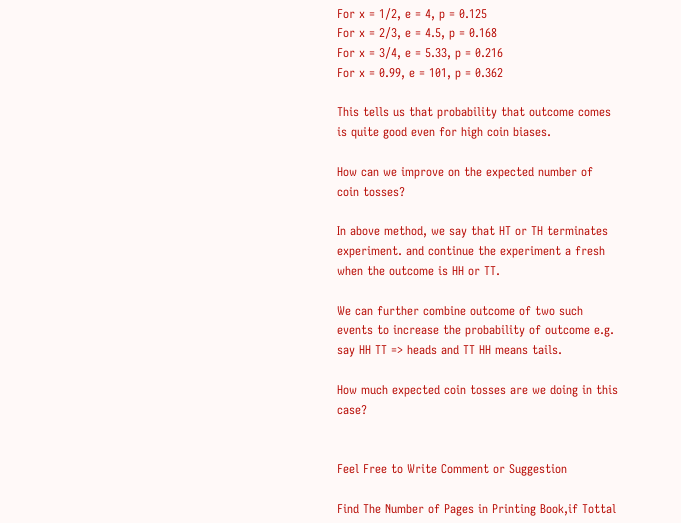For x = 1/2, e = 4, p = 0.125
For x = 2/3, e = 4.5, p = 0.168
For x = 3/4, e = 5.33, p = 0.216
For x = 0.99, e = 101, p = 0.362

This tells us that probability that outcome comes is quite good even for high coin biases.

How can we improve on the expected number of coin tosses?

In above method, we say that HT or TH terminates experiment. and continue the experiment a fresh when the outcome is HH or TT.

We can further combine outcome of two such events to increase the probability of outcome e.g. say HH TT => heads and TT HH means tails.

How much expected coin tosses are we doing in this case?


Feel Free to Write Comment or Suggestion

Find The Number of Pages in Printing Book,if Tottal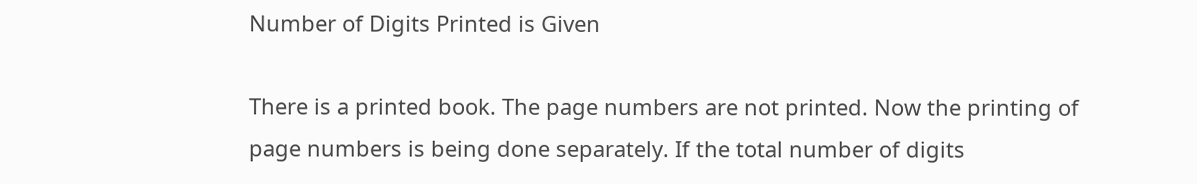Number of Digits Printed is Given

There is a printed book. The page numbers are not printed. Now the printing of page numbers is being done separately. If the total number of digits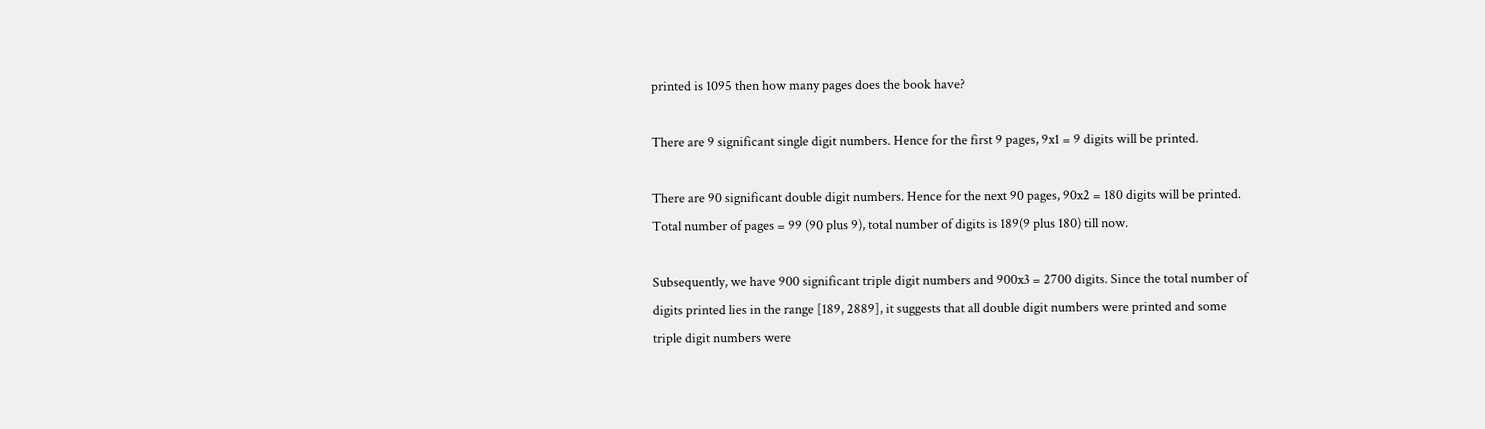printed is 1095 then how many pages does the book have?

There are 9 significant single digit numbers. Hence for the first 9 pages, 9x1 = 9 digits will be printed.

There are 90 significant double digit numbers. Hence for the next 90 pages, 90x2 = 180 digits will be printed. Total number of pages = 99 (90 plus 9), total number of digits is 189(9 plus 180) till now.

Subsequently, we have 900 significant triple digit numbers and 900x3 = 2700 digits. Since the total number of digits printed lies in the range [189, 2889], it suggests that all double digit numbers were printed and some triple digit numbers were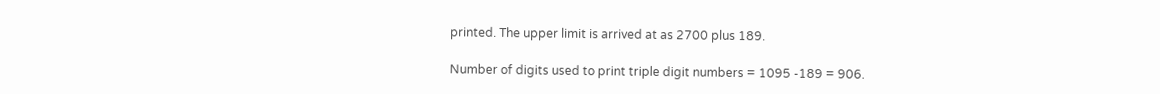printed. The upper limit is arrived at as 2700 plus 189.

Number of digits used to print triple digit numbers = 1095 -189 = 906.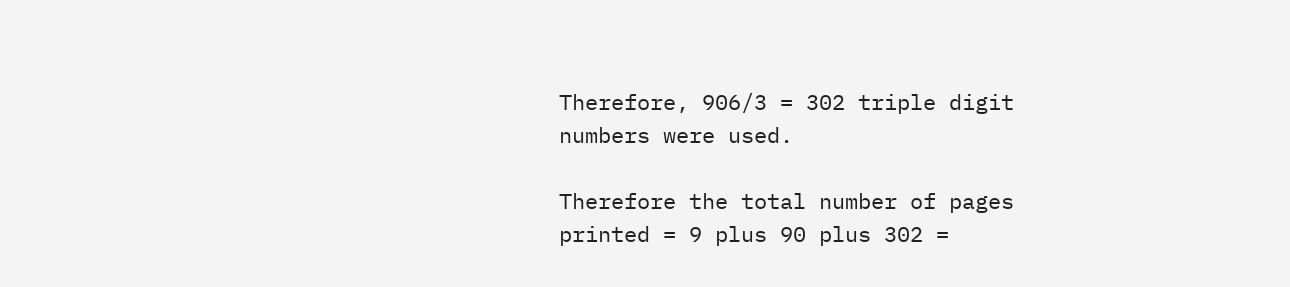Therefore, 906/3 = 302 triple digit numbers were used.

Therefore the total number of pages printed = 9 plus 90 plus 302 =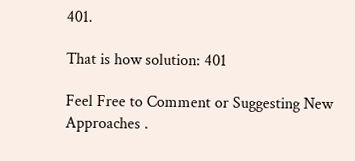401.

That is how solution: 401

Feel Free to Comment or Suggesting New Approaches .